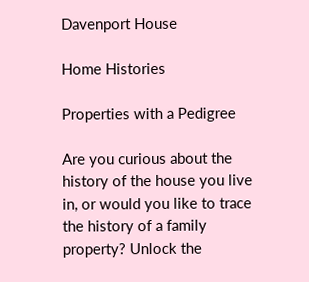Davenport House

Home Histories

Properties with a Pedigree

Are you curious about the history of the house you live in, or would you like to trace the history of a family property? Unlock the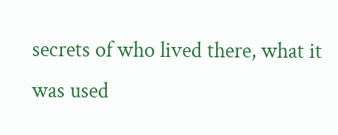secrets of who lived there, what it was used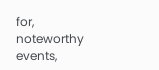for, noteworthy events,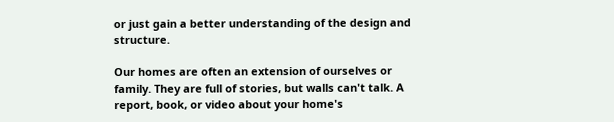or just gain a better understanding of the design and structure.

Our homes are often an extension of ourselves or family. They are full of stories, but walls can't talk. A report, book, or video about your home's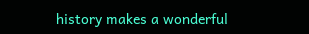history makes a wonderful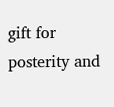gift for posterity and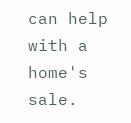can help with a home's sale.